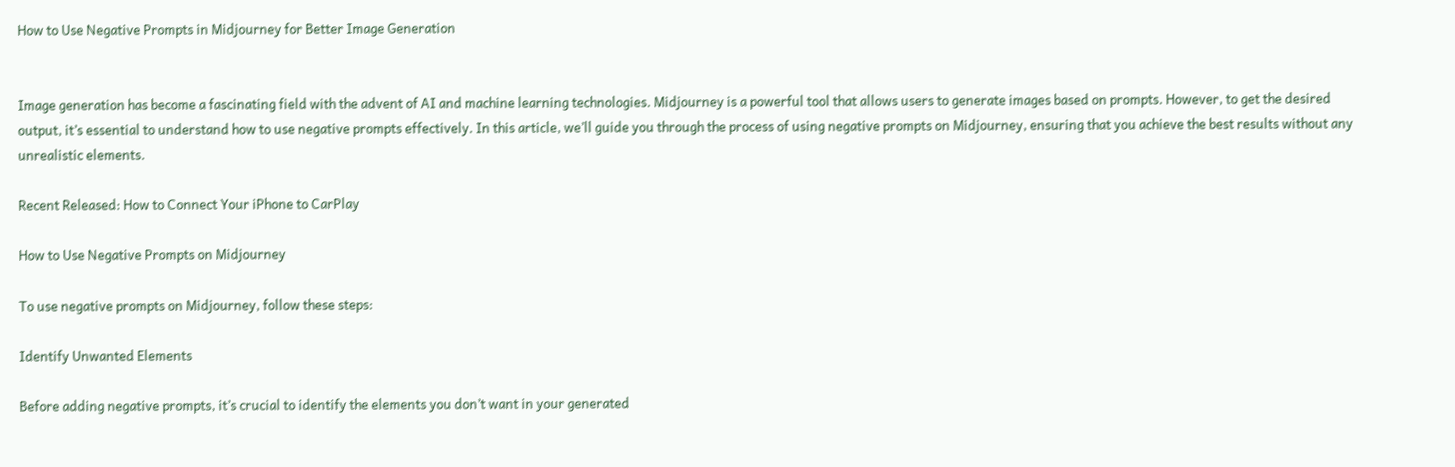How to Use Negative Prompts in Midjourney for Better Image Generation


Image generation has become a fascinating field with the advent of AI and machine learning technologies. Midjourney is a powerful tool that allows users to generate images based on prompts. However, to get the desired output, it’s essential to understand how to use negative prompts effectively. In this article, we’ll guide you through the process of using negative prompts on Midjourney, ensuring that you achieve the best results without any unrealistic elements.

Recent Released: How to Connect Your iPhone to CarPlay

How to Use Negative Prompts on Midjourney

To use negative prompts on Midjourney, follow these steps:

Identify Unwanted Elements

Before adding negative prompts, it’s crucial to identify the elements you don’t want in your generated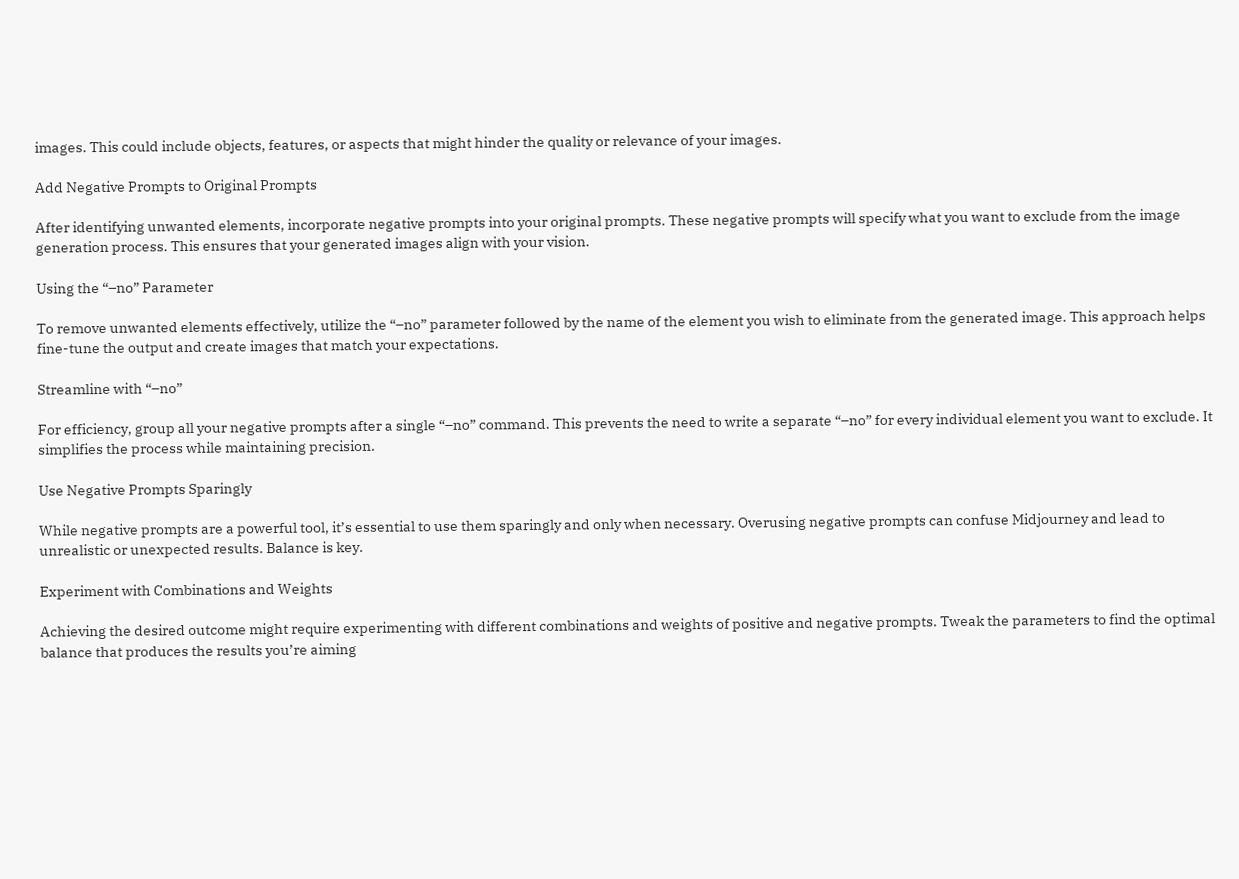images. This could include objects, features, or aspects that might hinder the quality or relevance of your images.

Add Negative Prompts to Original Prompts

After identifying unwanted elements, incorporate negative prompts into your original prompts. These negative prompts will specify what you want to exclude from the image generation process. This ensures that your generated images align with your vision.

Using the “–no” Parameter

To remove unwanted elements effectively, utilize the “–no” parameter followed by the name of the element you wish to eliminate from the generated image. This approach helps fine-tune the output and create images that match your expectations.

Streamline with “–no”

For efficiency, group all your negative prompts after a single “–no” command. This prevents the need to write a separate “–no” for every individual element you want to exclude. It simplifies the process while maintaining precision.

Use Negative Prompts Sparingly

While negative prompts are a powerful tool, it’s essential to use them sparingly and only when necessary. Overusing negative prompts can confuse Midjourney and lead to unrealistic or unexpected results. Balance is key.

Experiment with Combinations and Weights

Achieving the desired outcome might require experimenting with different combinations and weights of positive and negative prompts. Tweak the parameters to find the optimal balance that produces the results you’re aiming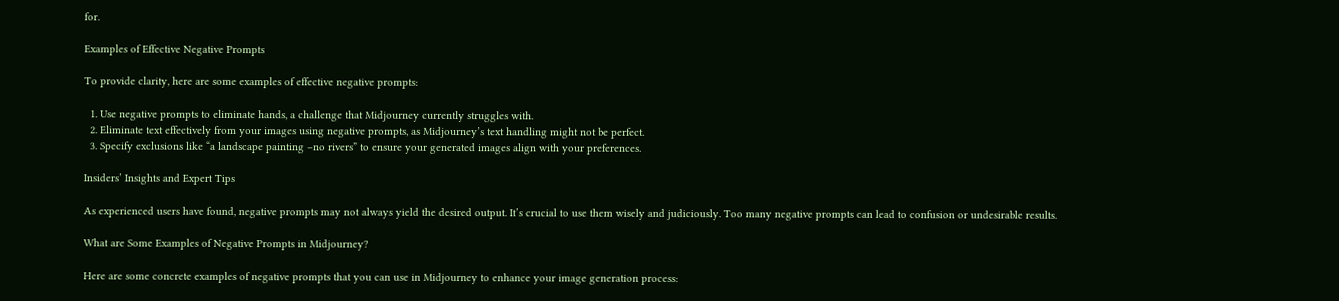for.

Examples of Effective Negative Prompts

To provide clarity, here are some examples of effective negative prompts:

  1. Use negative prompts to eliminate hands, a challenge that Midjourney currently struggles with.
  2. Eliminate text effectively from your images using negative prompts, as Midjourney’s text handling might not be perfect.
  3. Specify exclusions like “a landscape painting –no rivers” to ensure your generated images align with your preferences.

Insiders’ Insights and Expert Tips

As experienced users have found, negative prompts may not always yield the desired output. It’s crucial to use them wisely and judiciously. Too many negative prompts can lead to confusion or undesirable results.

What are Some Examples of Negative Prompts in Midjourney?

Here are some concrete examples of negative prompts that you can use in Midjourney to enhance your image generation process: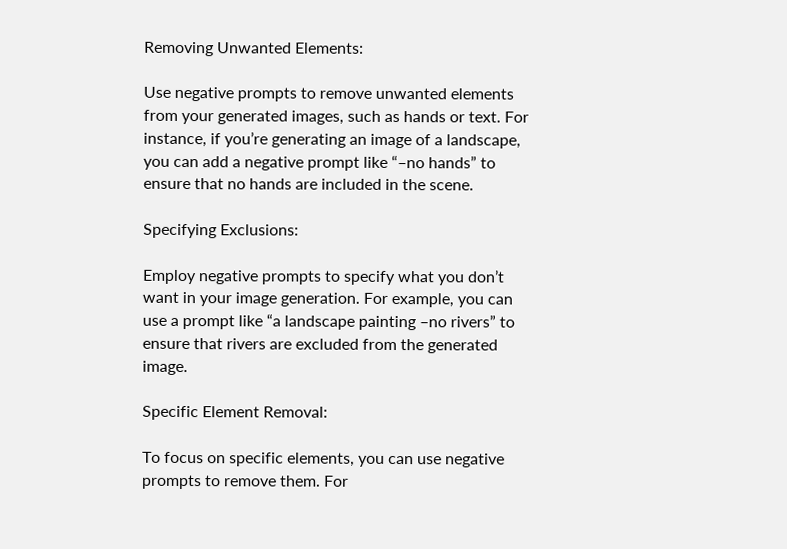Removing Unwanted Elements:

Use negative prompts to remove unwanted elements from your generated images, such as hands or text. For instance, if you’re generating an image of a landscape, you can add a negative prompt like “–no hands” to ensure that no hands are included in the scene.

Specifying Exclusions:

Employ negative prompts to specify what you don’t want in your image generation. For example, you can use a prompt like “a landscape painting –no rivers” to ensure that rivers are excluded from the generated image.

Specific Element Removal:

To focus on specific elements, you can use negative prompts to remove them. For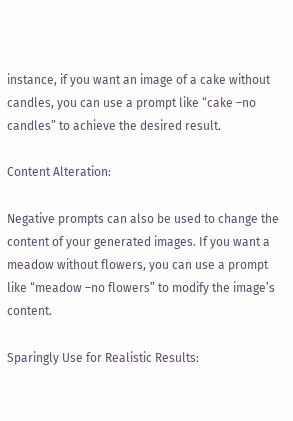instance, if you want an image of a cake without candles, you can use a prompt like “cake –no candles” to achieve the desired result.

Content Alteration:

Negative prompts can also be used to change the content of your generated images. If you want a meadow without flowers, you can use a prompt like “meadow –no flowers” to modify the image’s content.

Sparingly Use for Realistic Results: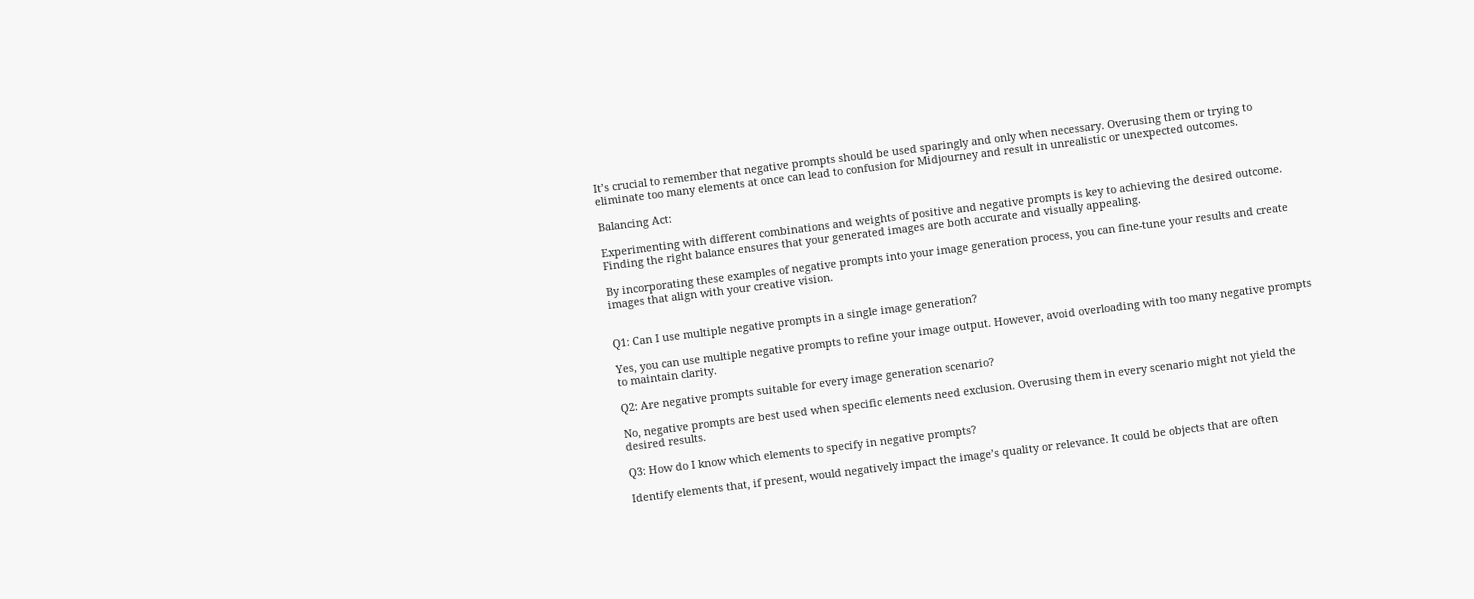It’s crucial to remember that negative prompts should be used sparingly and only when necessary. Overusing them or trying to eliminate too many elements at once can lead to confusion for Midjourney and result in unrealistic or unexpected outcomes.

Balancing Act:

Experimenting with different combinations and weights of positive and negative prompts is key to achieving the desired outcome. Finding the right balance ensures that your generated images are both accurate and visually appealing.

By incorporating these examples of negative prompts into your image generation process, you can fine-tune your results and create images that align with your creative vision.


Q1: Can I use multiple negative prompts in a single image generation?

Yes, you can use multiple negative prompts to refine your image output. However, avoid overloading with too many negative prompts to maintain clarity.

Q2: Are negative prompts suitable for every image generation scenario?

No, negative prompts are best used when specific elements need exclusion. Overusing them in every scenario might not yield the desired results.

Q3: How do I know which elements to specify in negative prompts?

Identify elements that, if present, would negatively impact the image’s quality or relevance. It could be objects that are often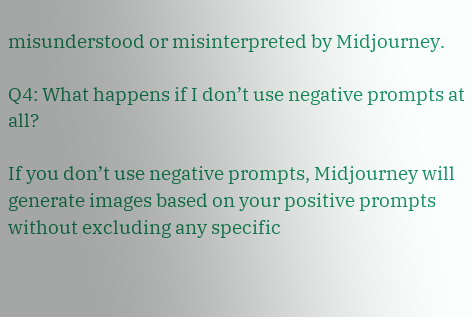misunderstood or misinterpreted by Midjourney.

Q4: What happens if I don’t use negative prompts at all?

If you don’t use negative prompts, Midjourney will generate images based on your positive prompts without excluding any specific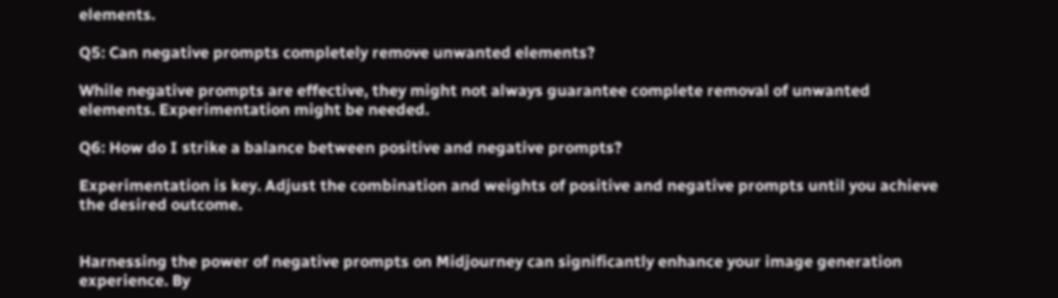elements.

Q5: Can negative prompts completely remove unwanted elements?

While negative prompts are effective, they might not always guarantee complete removal of unwanted elements. Experimentation might be needed.

Q6: How do I strike a balance between positive and negative prompts?

Experimentation is key. Adjust the combination and weights of positive and negative prompts until you achieve the desired outcome.


Harnessing the power of negative prompts on Midjourney can significantly enhance your image generation experience. By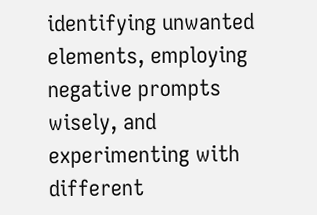identifying unwanted elements, employing negative prompts wisely, and experimenting with different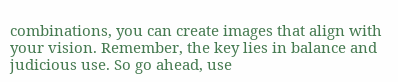combinations, you can create images that align with your vision. Remember, the key lies in balance and judicious use. So go ahead, use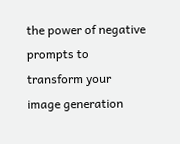the power of negative prompts to transform your image generation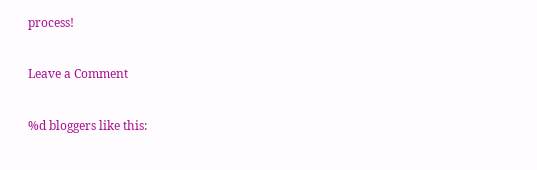process!

Leave a Comment

%d bloggers like this: